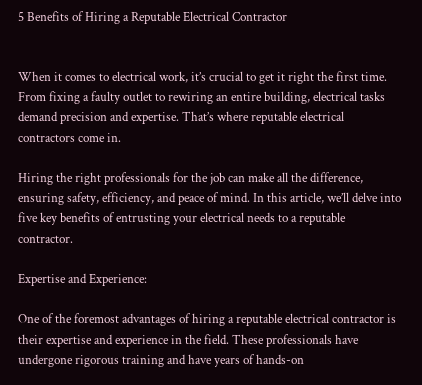5 Benefits of Hiring a Reputable Electrical Contractor


When it comes to electrical work, it’s crucial to get it right the first time. From fixing a faulty outlet to rewiring an entire building, electrical tasks demand precision and expertise. That’s where reputable electrical contractors come in.

Hiring the right professionals for the job can make all the difference, ensuring safety, efficiency, and peace of mind. In this article, we’ll delve into five key benefits of entrusting your electrical needs to a reputable contractor.

Expertise and Experience:

One of the foremost advantages of hiring a reputable electrical contractor is their expertise and experience in the field. These professionals have undergone rigorous training and have years of hands-on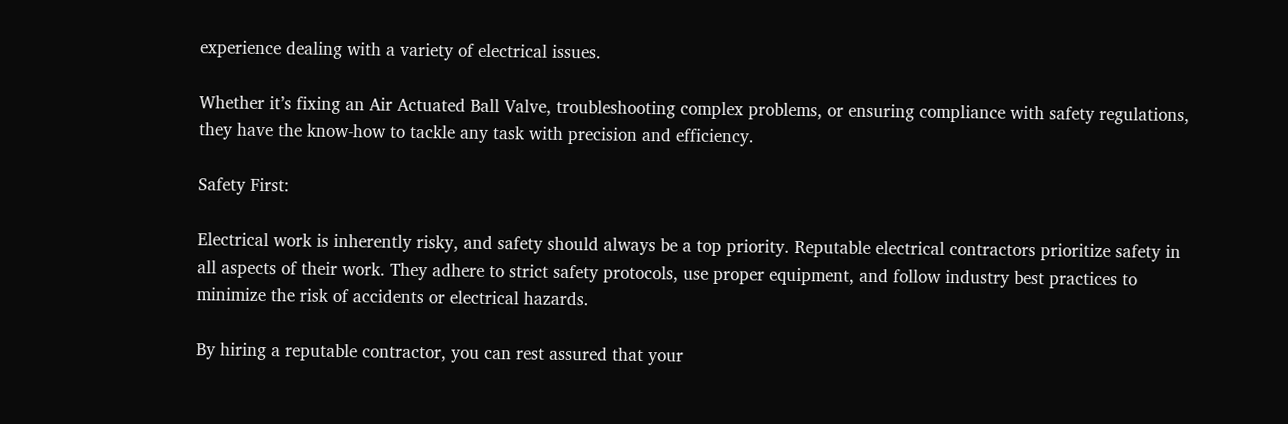experience dealing with a variety of electrical issues.

Whether it’s fixing an Air Actuated Ball Valve, troubleshooting complex problems, or ensuring compliance with safety regulations, they have the know-how to tackle any task with precision and efficiency.

Safety First:

Electrical work is inherently risky, and safety should always be a top priority. Reputable electrical contractors prioritize safety in all aspects of their work. They adhere to strict safety protocols, use proper equipment, and follow industry best practices to minimize the risk of accidents or electrical hazards.

By hiring a reputable contractor, you can rest assured that your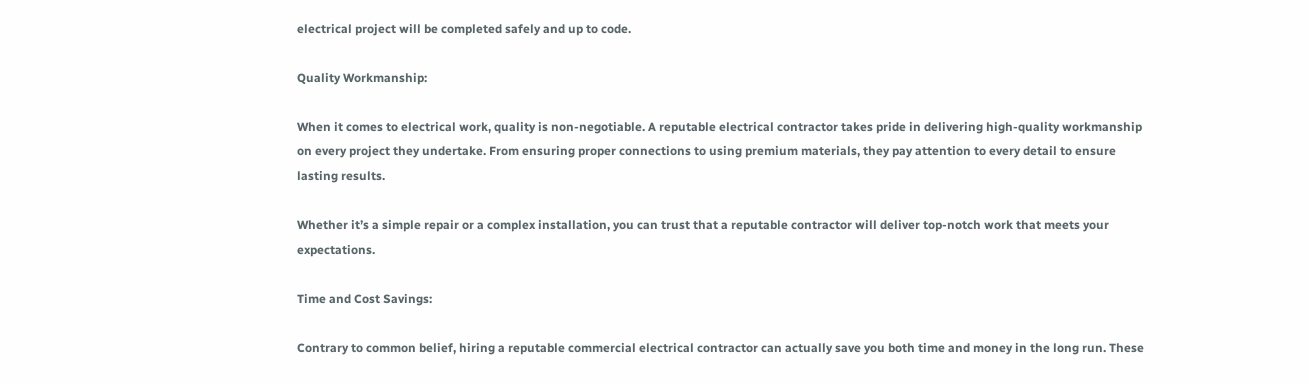electrical project will be completed safely and up to code.

Quality Workmanship:

When it comes to electrical work, quality is non-negotiable. A reputable electrical contractor takes pride in delivering high-quality workmanship on every project they undertake. From ensuring proper connections to using premium materials, they pay attention to every detail to ensure lasting results.

Whether it’s a simple repair or a complex installation, you can trust that a reputable contractor will deliver top-notch work that meets your expectations.

Time and Cost Savings:

Contrary to common belief, hiring a reputable commercial electrical contractor can actually save you both time and money in the long run. These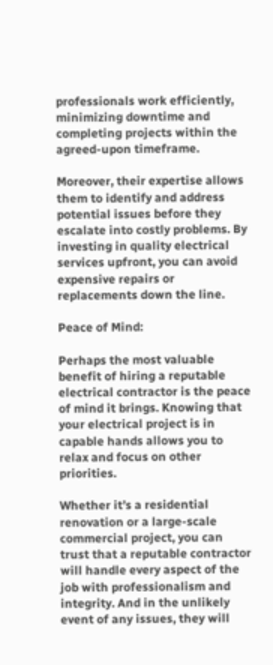professionals work efficiently, minimizing downtime and completing projects within the agreed-upon timeframe.

Moreover, their expertise allows them to identify and address potential issues before they escalate into costly problems. By investing in quality electrical services upfront, you can avoid expensive repairs or replacements down the line.

Peace of Mind:

Perhaps the most valuable benefit of hiring a reputable electrical contractor is the peace of mind it brings. Knowing that your electrical project is in capable hands allows you to relax and focus on other priorities.

Whether it’s a residential renovation or a large-scale commercial project, you can trust that a reputable contractor will handle every aspect of the job with professionalism and integrity. And in the unlikely event of any issues, they will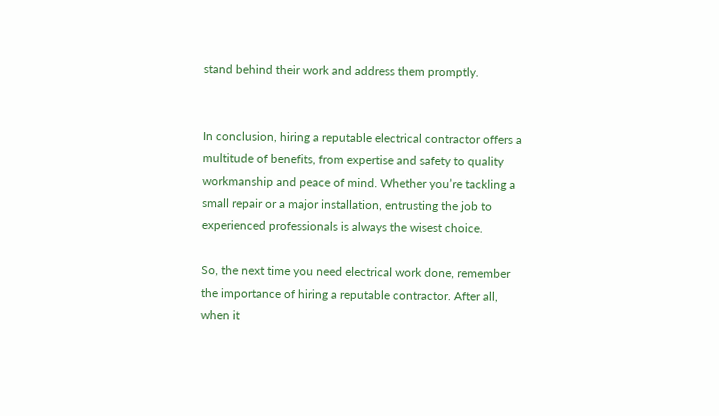stand behind their work and address them promptly.


In conclusion, hiring a reputable electrical contractor offers a multitude of benefits, from expertise and safety to quality workmanship and peace of mind. Whether you’re tackling a small repair or a major installation, entrusting the job to experienced professionals is always the wisest choice.

So, the next time you need electrical work done, remember the importance of hiring a reputable contractor. After all, when it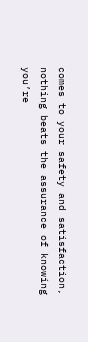comes to your safety and satisfaction, nothing beats the assurance of knowing you’re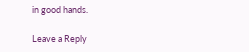in good hands.

Leave a Reply